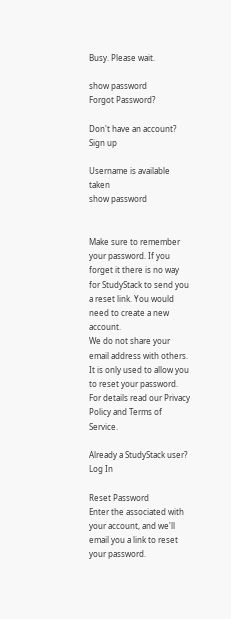Busy. Please wait.

show password
Forgot Password?

Don't have an account?  Sign up

Username is available taken
show password


Make sure to remember your password. If you forget it there is no way for StudyStack to send you a reset link. You would need to create a new account.
We do not share your email address with others. It is only used to allow you to reset your password. For details read our Privacy Policy and Terms of Service.

Already a StudyStack user? Log In

Reset Password
Enter the associated with your account, and we'll email you a link to reset your password.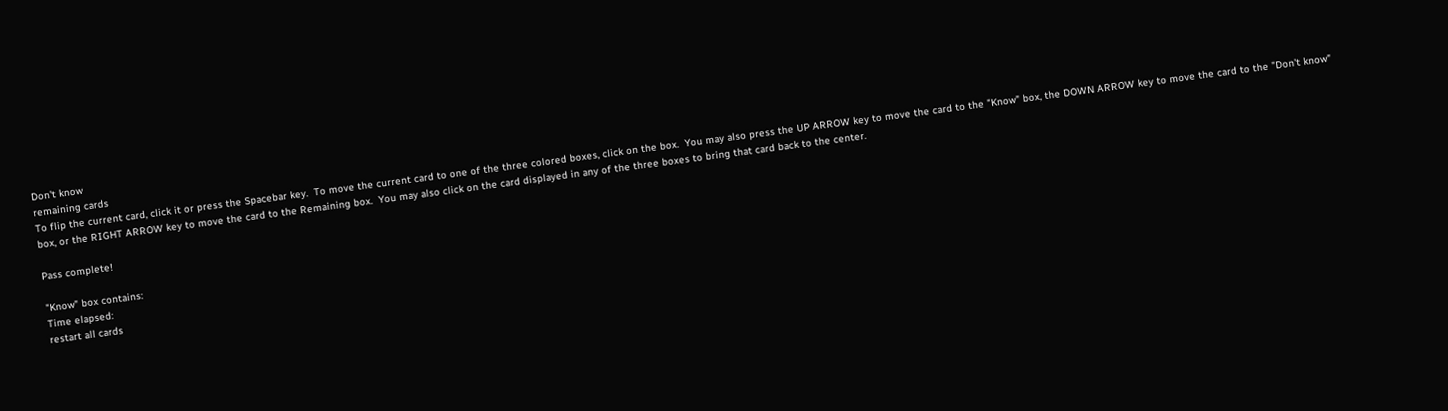Don't know
remaining cards
To flip the current card, click it or press the Spacebar key.  To move the current card to one of the three colored boxes, click on the box.  You may also press the UP ARROW key to move the card to the "Know" box, the DOWN ARROW key to move the card to the "Don't know" box, or the RIGHT ARROW key to move the card to the Remaining box.  You may also click on the card displayed in any of the three boxes to bring that card back to the center.

Pass complete!

"Know" box contains:
Time elapsed:
restart all cards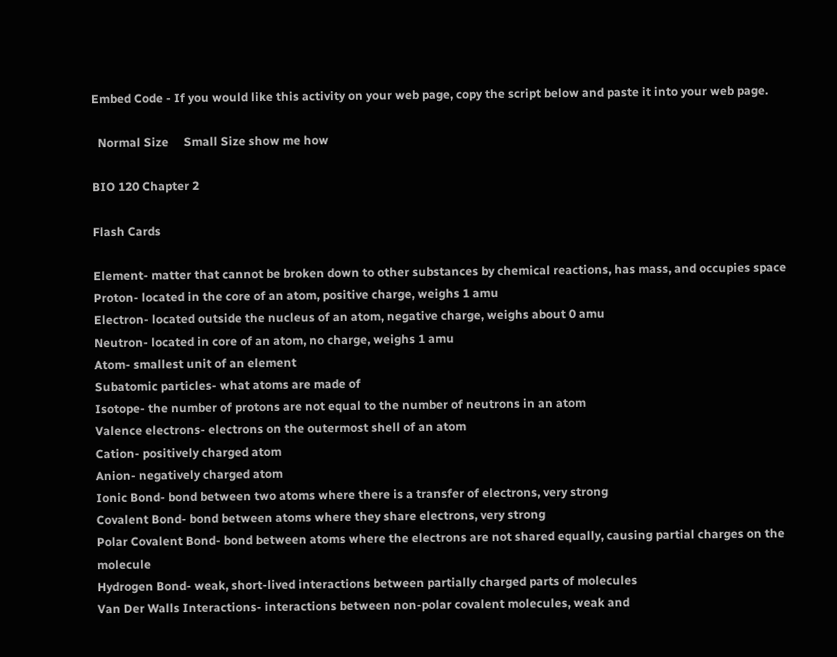Embed Code - If you would like this activity on your web page, copy the script below and paste it into your web page.

  Normal Size     Small Size show me how

BIO 120 Chapter 2

Flash Cards

Element- matter that cannot be broken down to other substances by chemical reactions, has mass, and occupies space
Proton- located in the core of an atom, positive charge, weighs 1 amu
Electron- located outside the nucleus of an atom, negative charge, weighs about 0 amu
Neutron- located in core of an atom, no charge, weighs 1 amu
Atom- smallest unit of an element
Subatomic particles- what atoms are made of
Isotope- the number of protons are not equal to the number of neutrons in an atom
Valence electrons- electrons on the outermost shell of an atom
Cation- positively charged atom
Anion- negatively charged atom
Ionic Bond- bond between two atoms where there is a transfer of electrons, very strong
Covalent Bond- bond between atoms where they share electrons, very strong
Polar Covalent Bond- bond between atoms where the electrons are not shared equally, causing partial charges on the molecule
Hydrogen Bond- weak, short-lived interactions between partially charged parts of molecules
Van Der Walls Interactions- interactions between non-polar covalent molecules, weak and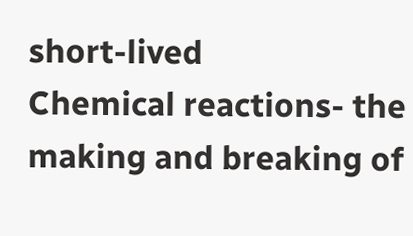short-lived
Chemical reactions- the making and breaking of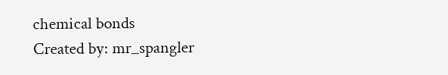chemical bonds
Created by: mr_spangler